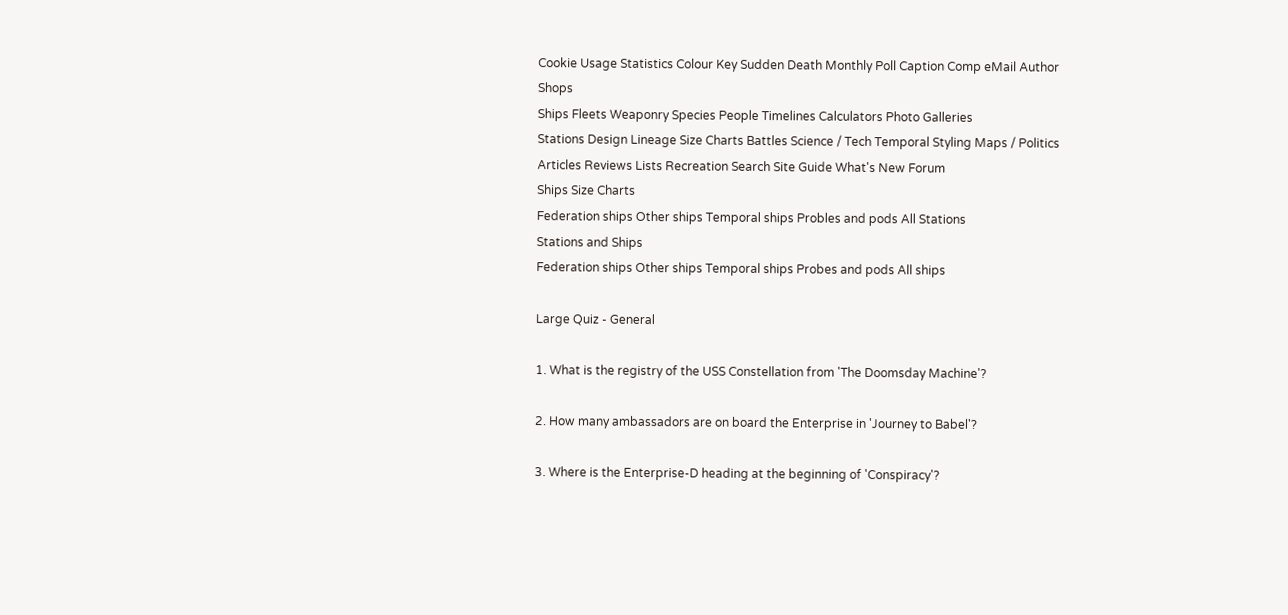Cookie Usage Statistics Colour Key Sudden Death Monthly Poll Caption Comp eMail Author Shops
Ships Fleets Weaponry Species People Timelines Calculators Photo Galleries
Stations Design Lineage Size Charts Battles Science / Tech Temporal Styling Maps / Politics
Articles Reviews Lists Recreation Search Site Guide What's New Forum
Ships Size Charts
Federation ships Other ships Temporal ships Probles and pods All Stations
Stations and Ships
Federation ships Other ships Temporal ships Probes and pods All ships

Large Quiz - General

1. What is the registry of the USS Constellation from 'The Doomsday Machine'?

2. How many ambassadors are on board the Enterprise in 'Journey to Babel'?

3. Where is the Enterprise-D heading at the beginning of 'Conspiracy'?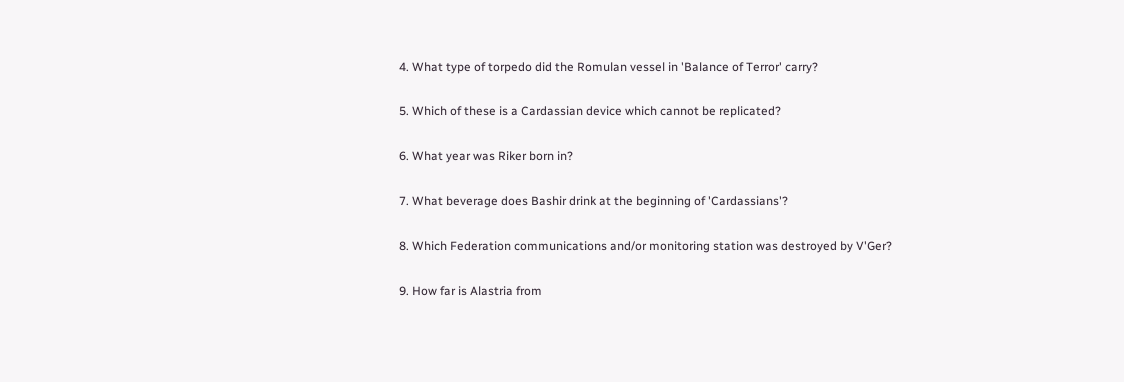4. What type of torpedo did the Romulan vessel in 'Balance of Terror' carry?

5. Which of these is a Cardassian device which cannot be replicated?

6. What year was Riker born in?

7. What beverage does Bashir drink at the beginning of 'Cardassians'?

8. Which Federation communications and/or monitoring station was destroyed by V'Ger?

9. How far is Alastria from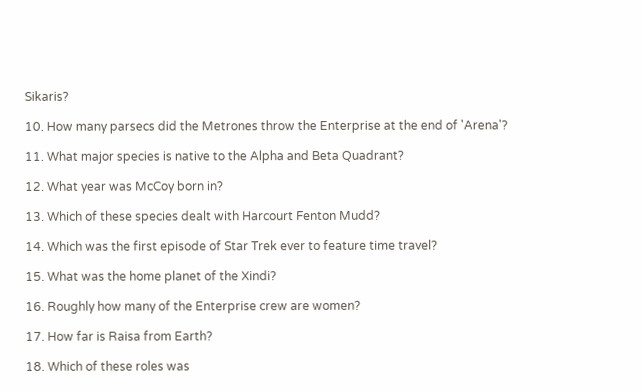Sikaris?

10. How many parsecs did the Metrones throw the Enterprise at the end of 'Arena'?

11. What major species is native to the Alpha and Beta Quadrant?

12. What year was McCoy born in?

13. Which of these species dealt with Harcourt Fenton Mudd?

14. Which was the first episode of Star Trek ever to feature time travel?

15. What was the home planet of the Xindi?

16. Roughly how many of the Enterprise crew are women?

17. How far is Raisa from Earth?

18. Which of these roles was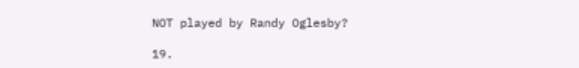NOT played by Randy Oglesby?

19.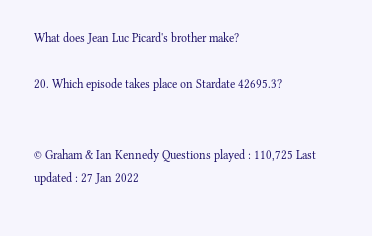What does Jean Luc Picard's brother make?

20. Which episode takes place on Stardate 42695.3?


© Graham & Ian Kennedy Questions played : 110,725 Last updated : 27 Jan 2022